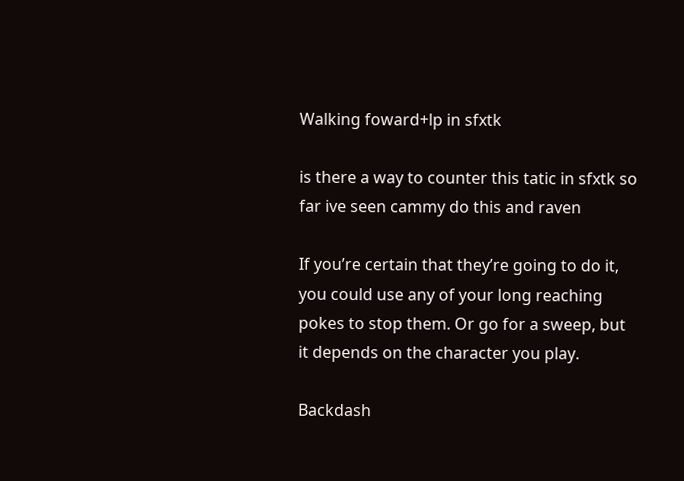Walking foward+lp in sfxtk

is there a way to counter this tatic in sfxtk so far ive seen cammy do this and raven

If you’re certain that they’re going to do it, you could use any of your long reaching pokes to stop them. Or go for a sweep, but it depends on the character you play.

Backdash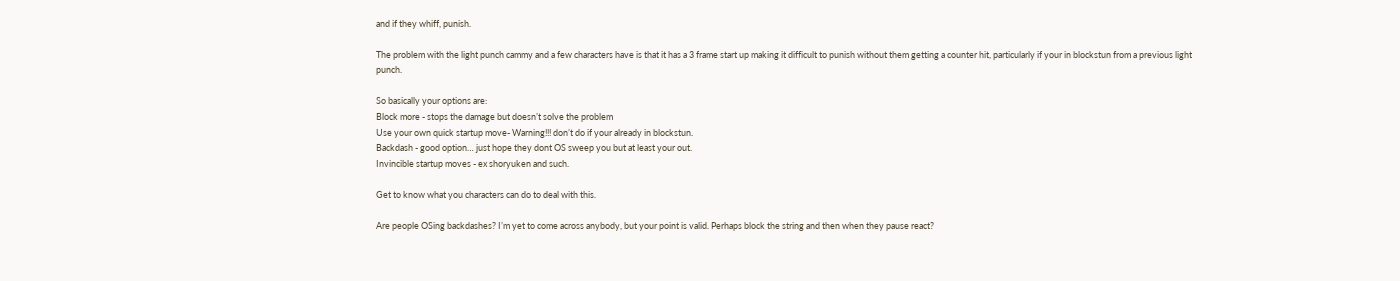and if they whiff, punish.

The problem with the light punch cammy and a few characters have is that it has a 3 frame start up making it difficult to punish without them getting a counter hit, particularly if your in blockstun from a previous light punch.

So basically your options are:
Block more - stops the damage but doesn’t solve the problem
Use your own quick startup move- Warning!!! don’t do if your already in blockstun.
Backdash - good option… just hope they dont OS sweep you but at least your out.
Invincible startup moves - ex shoryuken and such.

Get to know what you characters can do to deal with this.

Are people OSing backdashes? I’m yet to come across anybody, but your point is valid. Perhaps block the string and then when they pause react?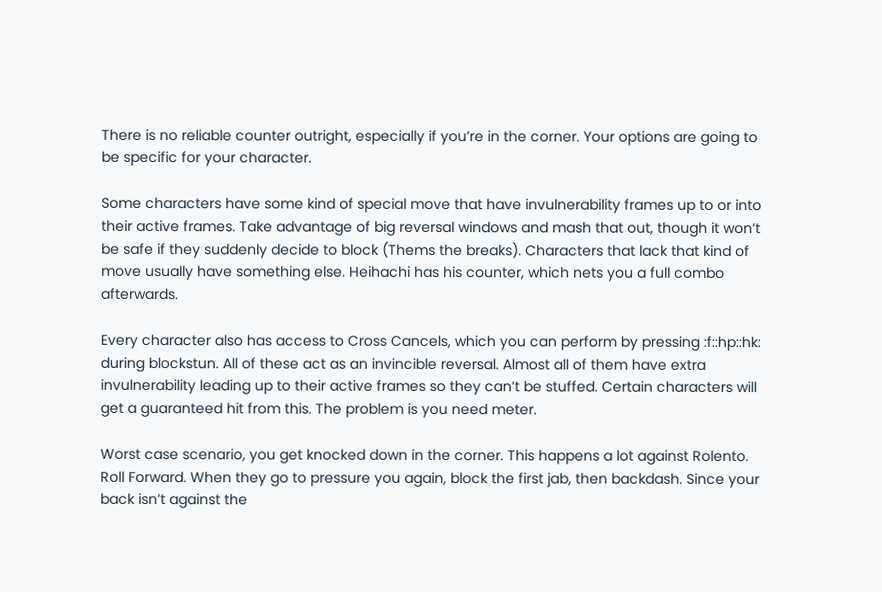There is no reliable counter outright, especially if you’re in the corner. Your options are going to be specific for your character.

Some characters have some kind of special move that have invulnerability frames up to or into their active frames. Take advantage of big reversal windows and mash that out, though it won’t be safe if they suddenly decide to block (Thems the breaks). Characters that lack that kind of move usually have something else. Heihachi has his counter, which nets you a full combo afterwards.

Every character also has access to Cross Cancels, which you can perform by pressing :f::hp::hk: during blockstun. All of these act as an invincible reversal. Almost all of them have extra invulnerability leading up to their active frames so they can’t be stuffed. Certain characters will get a guaranteed hit from this. The problem is you need meter.

Worst case scenario, you get knocked down in the corner. This happens a lot against Rolento. Roll Forward. When they go to pressure you again, block the first jab, then backdash. Since your back isn’t against the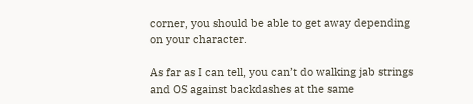corner, you should be able to get away depending on your character.

As far as I can tell, you can’t do walking jab strings and OS against backdashes at the same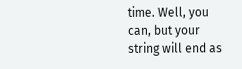time. Well, you can, but your string will end as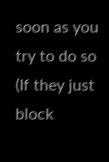soon as you try to do so (If they just block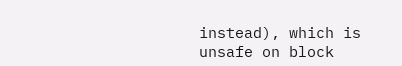instead), which is unsafe on block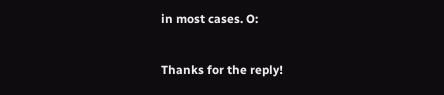in most cases. O:

Thanks for the reply!